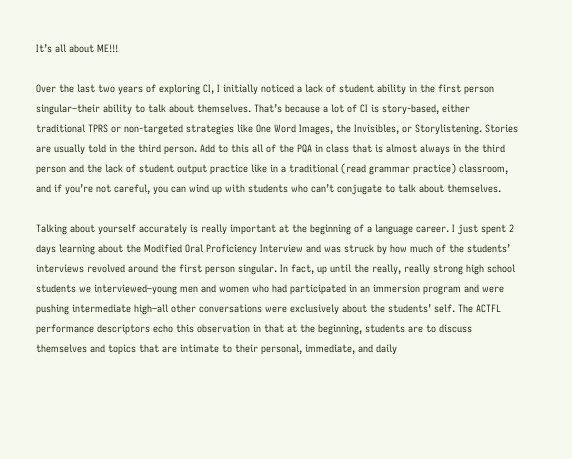It’s all about ME!!!

Over the last two years of exploring CI, I initially noticed a lack of student ability in the first person singular–their ability to talk about themselves. That’s because a lot of CI is story-based, either traditional TPRS or non-targeted strategies like One Word Images, the Invisibles, or Storylistening. Stories are usually told in the third person. Add to this all of the PQA in class that is almost always in the third person and the lack of student output practice like in a traditional (read grammar practice) classroom, and if you’re not careful, you can wind up with students who can’t conjugate to talk about themselves.

Talking about yourself accurately is really important at the beginning of a language career. I just spent 2 days learning about the Modified Oral Proficiency Interview and was struck by how much of the students’ interviews revolved around the first person singular. In fact, up until the really, really strong high school students we interviewed–young men and women who had participated in an immersion program and were pushing intermediate high–all other conversations were exclusively about the students’ self. The ACTFL performance descriptors echo this observation in that at the beginning, students are to discuss themselves and topics that are intimate to their personal, immediate, and daily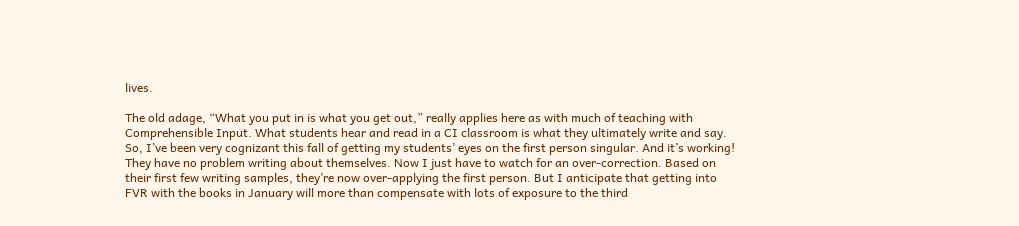lives.

The old adage, “What you put in is what you get out,” really applies here as with much of teaching with Comprehensible Input. What students hear and read in a CI classroom is what they ultimately write and say. So, I’ve been very cognizant this fall of getting my students’ eyes on the first person singular. And it’s working! They have no problem writing about themselves. Now I just have to watch for an over-correction. Based on their first few writing samples, they’re now over-applying the first person. But I anticipate that getting into FVR with the books in January will more than compensate with lots of exposure to the third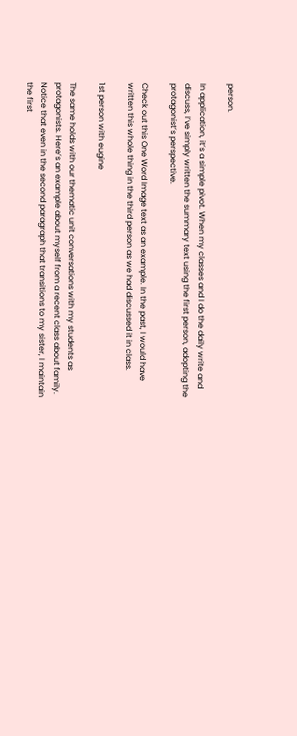person.

In application, it’s a simple pivot. When my classes and I do the daily write and discuss, I’ve simply written the summary text using the first person, adopting the protagonist’s perspective.

Check out this One Word Image text as an example. In the past, I would have written this whole thing in the third person as we had discussed it in class.

1st person with eugine

The same holds with our thematic unit conversations with my students as protagonists. Here’s an example about myself from a recent class about family. Notice that even in the second paragraph that transitions to my sister, I maintain the first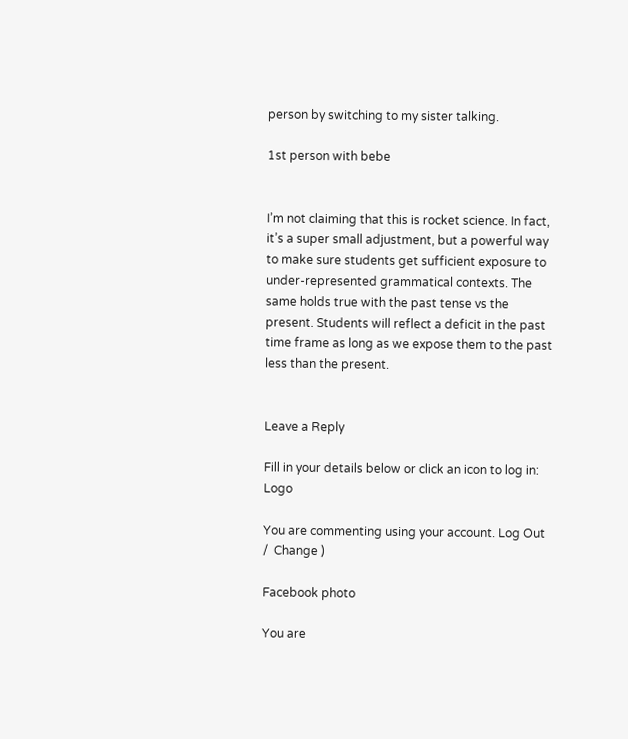person by switching to my sister talking.

1st person with bebe


I’m not claiming that this is rocket science. In fact, it’s a super small adjustment, but a powerful way to make sure students get sufficient exposure to under-represented grammatical contexts. The same holds true with the past tense vs the present. Students will reflect a deficit in the past time frame as long as we expose them to the past less than the present.


Leave a Reply

Fill in your details below or click an icon to log in: Logo

You are commenting using your account. Log Out /  Change )

Facebook photo

You are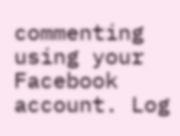commenting using your Facebook account. Log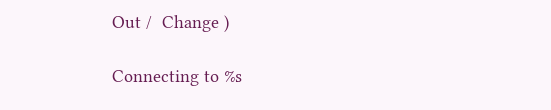Out /  Change )

Connecting to %s